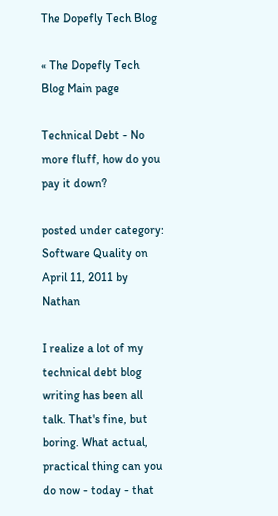The Dopefly Tech Blog

« The Dopefly Tech Blog Main page

Technical Debt - No more fluff, how do you pay it down?

posted under category: Software Quality on April 11, 2011 by Nathan

I realize a lot of my technical debt blog writing has been all talk. That's fine, but boring. What actual, practical thing can you do now - today - that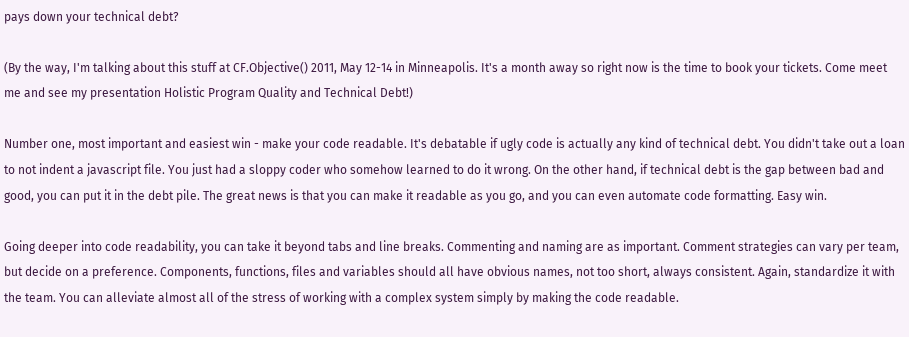pays down your technical debt?

(By the way, I'm talking about this stuff at CF.Objective() 2011, May 12-14 in Minneapolis. It's a month away so right now is the time to book your tickets. Come meet me and see my presentation Holistic Program Quality and Technical Debt!)

Number one, most important and easiest win - make your code readable. It's debatable if ugly code is actually any kind of technical debt. You didn't take out a loan to not indent a javascript file. You just had a sloppy coder who somehow learned to do it wrong. On the other hand, if technical debt is the gap between bad and good, you can put it in the debt pile. The great news is that you can make it readable as you go, and you can even automate code formatting. Easy win.

Going deeper into code readability, you can take it beyond tabs and line breaks. Commenting and naming are as important. Comment strategies can vary per team, but decide on a preference. Components, functions, files and variables should all have obvious names, not too short, always consistent. Again, standardize it with the team. You can alleviate almost all of the stress of working with a complex system simply by making the code readable.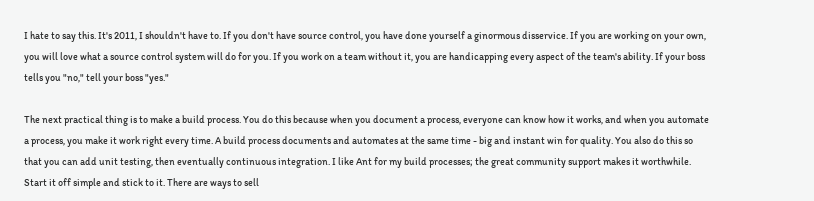I hate to say this. It's 2011, I shouldn't have to. If you don't have source control, you have done yourself a ginormous disservice. If you are working on your own, you will love what a source control system will do for you. If you work on a team without it, you are handicapping every aspect of the team's ability. If your boss tells you "no," tell your boss "yes."

The next practical thing is to make a build process. You do this because when you document a process, everyone can know how it works, and when you automate a process, you make it work right every time. A build process documents and automates at the same time - big and instant win for quality. You also do this so that you can add unit testing, then eventually continuous integration. I like Ant for my build processes; the great community support makes it worthwhile. Start it off simple and stick to it. There are ways to sell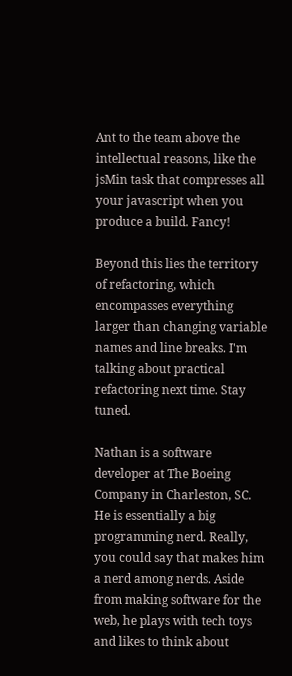Ant to the team above the intellectual reasons, like the jsMin task that compresses all your javascript when you produce a build. Fancy!

Beyond this lies the territory of refactoring, which encompasses everything larger than changing variable names and line breaks. I'm talking about practical refactoring next time. Stay tuned.

Nathan is a software developer at The Boeing Company in Charleston, SC. He is essentially a big programming nerd. Really, you could say that makes him a nerd among nerds. Aside from making software for the web, he plays with tech toys and likes to think about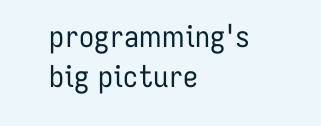programming's big picture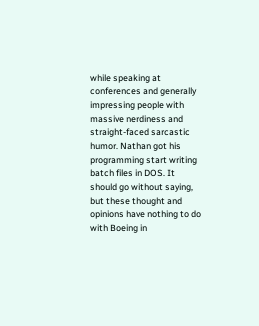while speaking at conferences and generally impressing people with massive nerdiness and straight-faced sarcastic humor. Nathan got his programming start writing batch files in DOS. It should go without saying, but these thought and opinions have nothing to do with Boeing in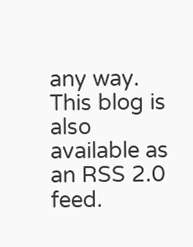any way.
This blog is also available as an RSS 2.0 feed.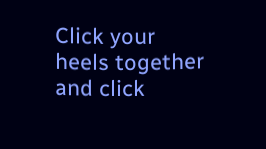Click your heels together and click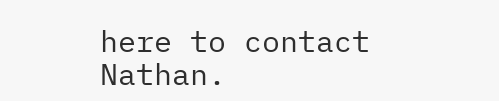here to contact Nathan.